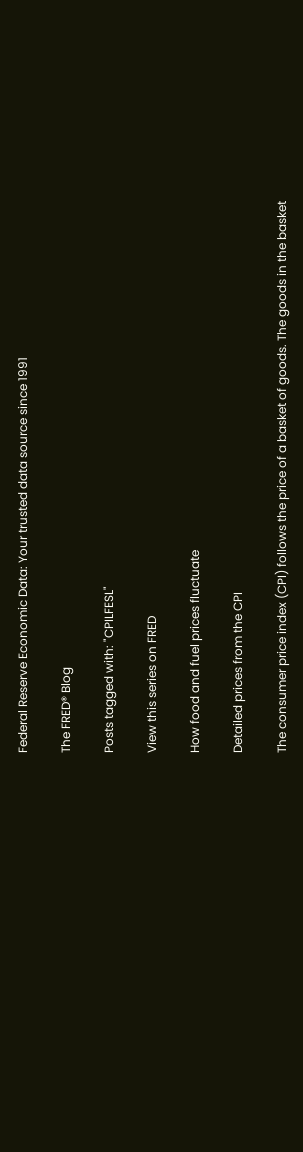Federal Reserve Economic Data: Your trusted data source since 1991

The FRED® Blog

Posts tagged with: "CPILFESL"

View this series on FRED

How food and fuel prices fluctuate

Detailed prices from the CPI

The consumer price index (CPI) follows the price of a basket of goods. The goods in the basket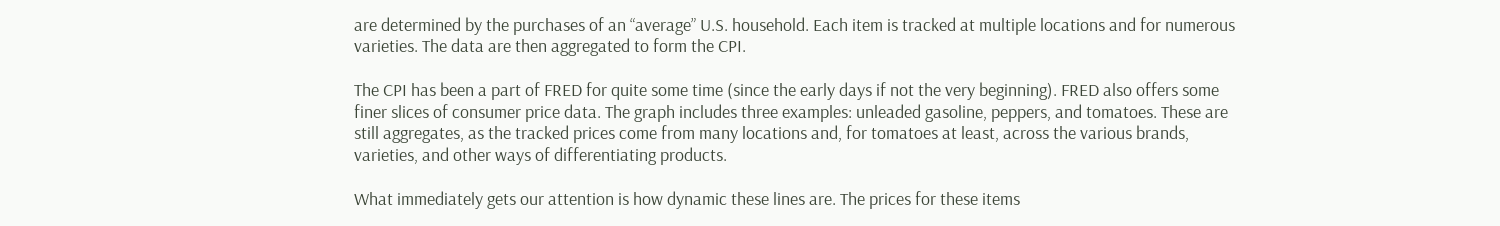are determined by the purchases of an “average” U.S. household. Each item is tracked at multiple locations and for numerous varieties. The data are then aggregated to form the CPI.

The CPI has been a part of FRED for quite some time (since the early days if not the very beginning). FRED also offers some finer slices of consumer price data. The graph includes three examples: unleaded gasoline, peppers, and tomatoes. These are still aggregates, as the tracked prices come from many locations and, for tomatoes at least, across the various brands, varieties, and other ways of differentiating products.

What immediately gets our attention is how dynamic these lines are. The prices for these items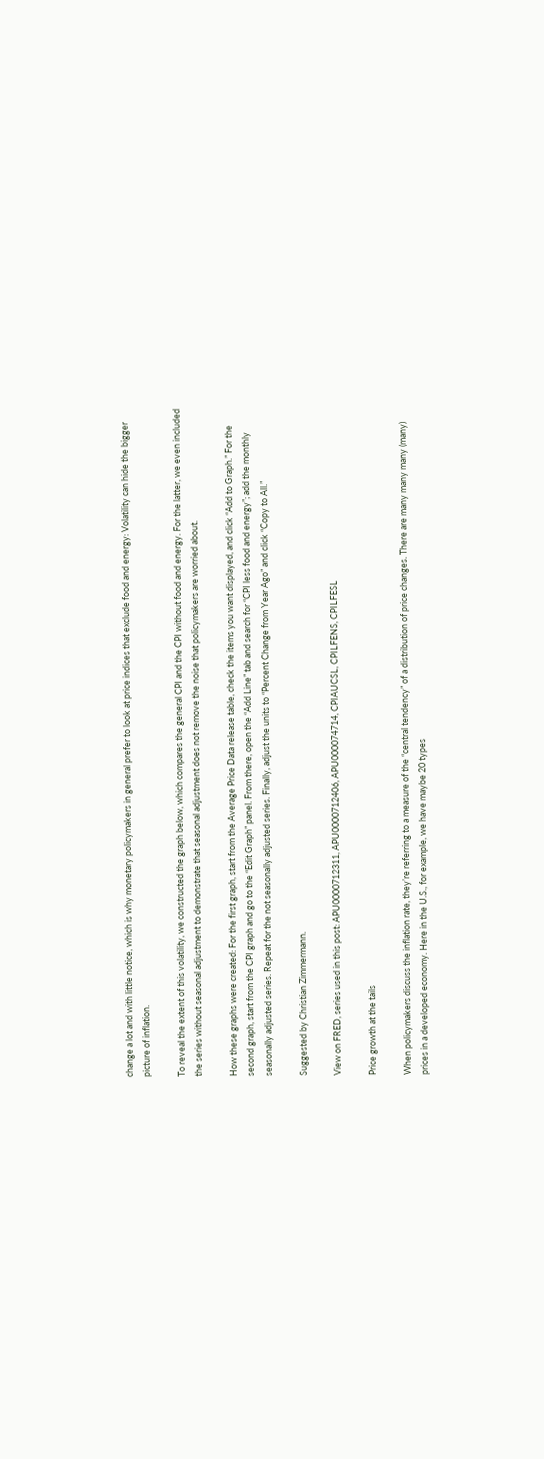change a lot and with little notice, which is why monetary policymakers in general prefer to look at price indices that exclude food and energy: Volatility can hide the bigger picture of inflation.

To reveal the extent of this volatility, we constructed the graph below, which compares the general CPI and the CPI without food and energy. For the latter, we even included the series without seasonal adjustment to demonstrate that seasonal adjustment does not remove the noise that policymakers are worried about.

How these graphs were created: For the first graph, start from the Average Price Data release table, check the items you want displayed, and click “Add to Graph.” For the second graph, start from the CPI graph and go to the “Edit Graph” panel. From there, open the “Add Line” tab and search for “CPI less food and energy”; add the monthly seasonally adjusted series. Repeat for the not seasonally adjusted series. Finally, adjust the units to “Percent Change from Year Ago” and click “Copy to All.”

Suggested by Christian Zimmermann.

View on FRED, series used in this post: APU0000712311, APU0000712406, APU000074714, CPIAUCSL, CPILFENS, CPILFESL

Price growth at the tails

When policymakers discuss the inflation rate, they’re referring to a measure of the “central tendency” of a distribution of price changes. There are many many many (many) prices in a developed economy. Here in the U.S., for example, we have maybe 20 types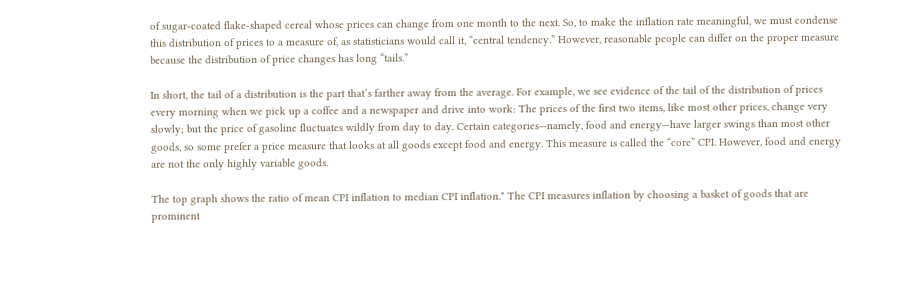of sugar-coated flake-shaped cereal whose prices can change from one month to the next. So, to make the inflation rate meaningful, we must condense this distribution of prices to a measure of, as statisticians would call it, “central tendency.” However, reasonable people can differ on the proper measure because the distribution of price changes has long “tails.”

In short, the tail of a distribution is the part that’s farther away from the average. For example, we see evidence of the tail of the distribution of prices every morning when we pick up a coffee and a newspaper and drive into work: The prices of the first two items, like most other prices, change very slowly; but the price of gasoline fluctuates wildly from day to day. Certain categories—namely, food and energy—have larger swings than most other goods, so some prefer a price measure that looks at all goods except food and energy. This measure is called the “core” CPI. However, food and energy are not the only highly variable goods.

The top graph shows the ratio of mean CPI inflation to median CPI inflation.* The CPI measures inflation by choosing a basket of goods that are prominent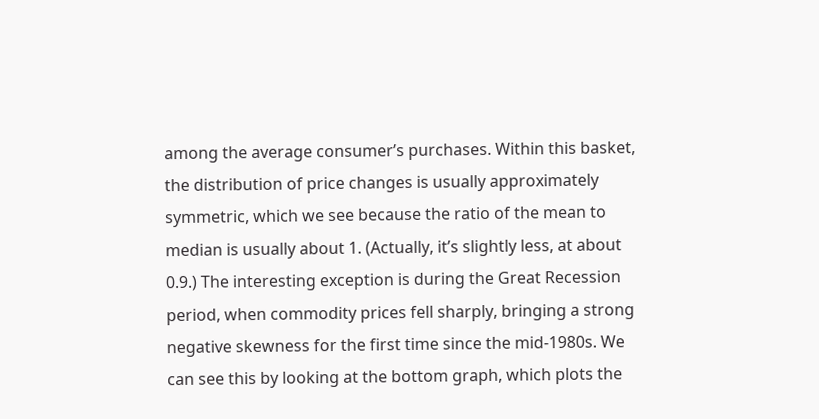among the average consumer’s purchases. Within this basket, the distribution of price changes is usually approximately symmetric, which we see because the ratio of the mean to median is usually about 1. (Actually, it’s slightly less, at about 0.9.) The interesting exception is during the Great Recession period, when commodity prices fell sharply, bringing a strong negative skewness for the first time since the mid-1980s. We can see this by looking at the bottom graph, which plots the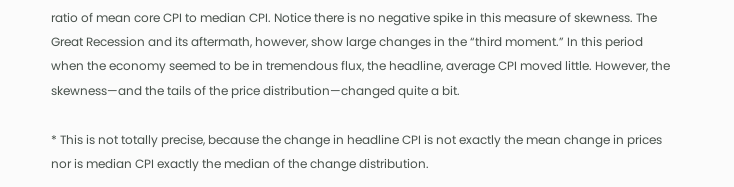ratio of mean core CPI to median CPI. Notice there is no negative spike in this measure of skewness. The Great Recession and its aftermath, however, show large changes in the “third moment.” In this period when the economy seemed to be in tremendous flux, the headline, average CPI moved little. However, the skewness—and the tails of the price distribution—changed quite a bit.

* This is not totally precise, because the change in headline CPI is not exactly the mean change in prices nor is median CPI exactly the median of the change distribution.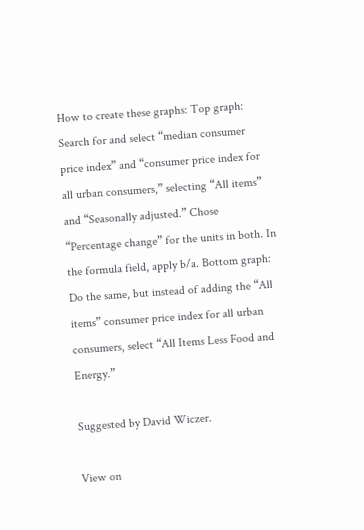How to create these graphs: Top graph: Search for and select “median consumer price index” and “consumer price index for all urban consumers,” selecting “All items” and “Seasonally adjusted.” Chose “Percentage change” for the units in both. In the formula field, apply b/a. Bottom graph: Do the same, but instead of adding the “All items” consumer price index for all urban consumers, select “All Items Less Food and Energy.”

Suggested by David Wiczer.

View on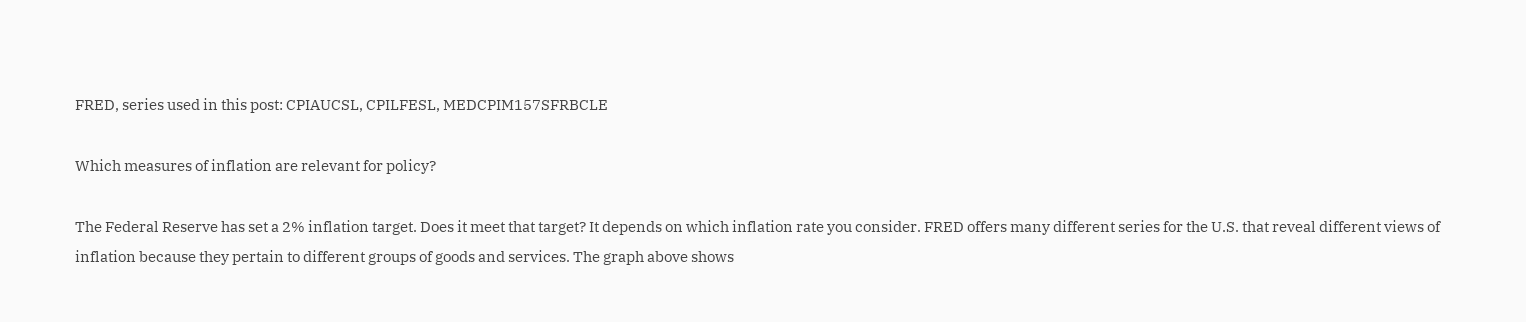FRED, series used in this post: CPIAUCSL, CPILFESL, MEDCPIM157SFRBCLE

Which measures of inflation are relevant for policy?

The Federal Reserve has set a 2% inflation target. Does it meet that target? It depends on which inflation rate you consider. FRED offers many different series for the U.S. that reveal different views of inflation because they pertain to different groups of goods and services. The graph above shows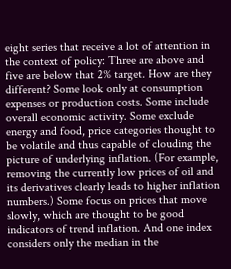eight series that receive a lot of attention in the context of policy: Three are above and five are below that 2% target. How are they different? Some look only at consumption expenses or production costs. Some include overall economic activity. Some exclude energy and food, price categories thought to be volatile and thus capable of clouding the picture of underlying inflation. (For example, removing the currently low prices of oil and its derivatives clearly leads to higher inflation numbers.) Some focus on prices that move slowly, which are thought to be good indicators of trend inflation. And one index considers only the median in the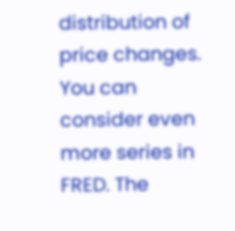distribution of price changes. You can consider even more series in FRED. The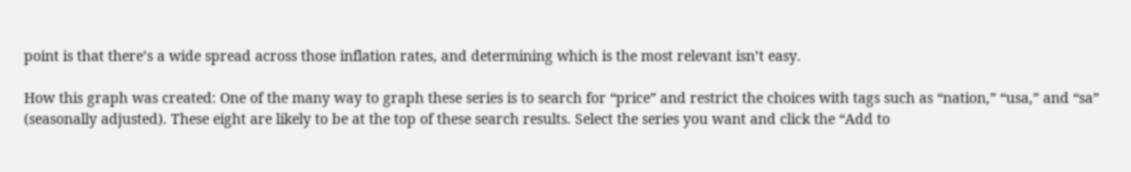point is that there’s a wide spread across those inflation rates, and determining which is the most relevant isn’t easy.

How this graph was created: One of the many way to graph these series is to search for “price” and restrict the choices with tags such as “nation,” “usa,” and “sa” (seasonally adjusted). These eight are likely to be at the top of these search results. Select the series you want and click the “Add to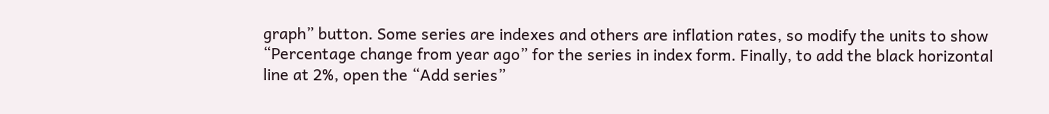graph” button. Some series are indexes and others are inflation rates, so modify the units to show “Percentage change from year ago” for the series in index form. Finally, to add the black horizontal line at 2%, open the “Add series”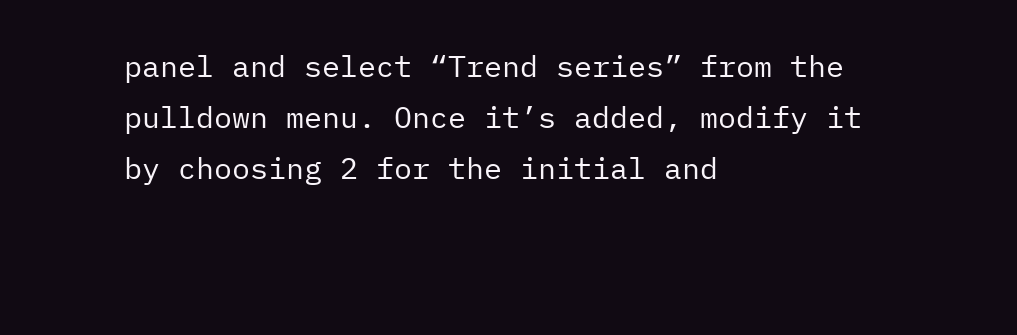panel and select “Trend series” from the pulldown menu. Once it’s added, modify it by choosing 2 for the initial and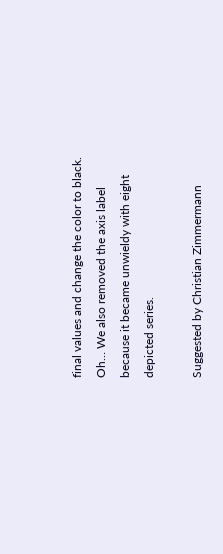final values and change the color to black. Oh… We also removed the axis label because it became unwieldy with eight depicted series.

Suggested by Christian Zimmermann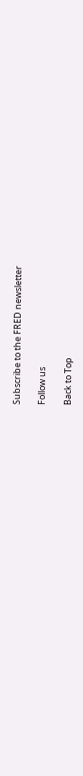Subscribe to the FRED newsletter

Follow us

Back to Top